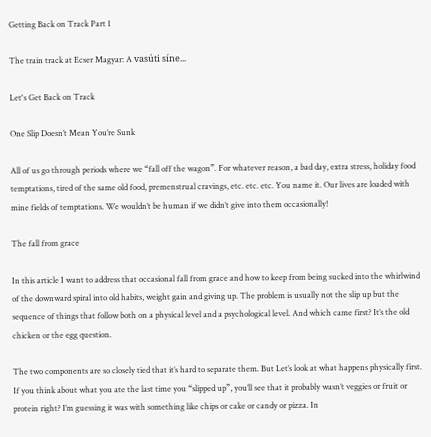Getting Back on Track Part 1

The train track at Ecser Magyar: A vasúti síne...

Let's Get Back on Track

One Slip Doesn’t Mean You’re Sunk

All of us go through periods where we “fall off the wagon”. For whatever reason, a bad day, extra stress, holiday food temptations, tired of the same old food, premenstrual cravings, etc. etc. etc. You name it. Our lives are loaded with mine fields of temptations. We wouldn’t be human if we didn’t give into them occasionally!

The fall from grace

In this article I want to address that occasional fall from grace and how to keep from being sucked into the whirlwind of the downward spiral into old habits, weight gain and giving up. The problem is usually not the slip up but the sequence of things that follow both on a physical level and a psychological level. And which came first? It’s the old chicken or the egg question.

The two components are so closely tied that it’s hard to separate them. But Let’s look at what happens physically first. If you think about what you ate the last time you “slipped up”, you’ll see that it probably wasn’t veggies or fruit or protein right? I’m guessing it was with something like chips or cake or candy or pizza. In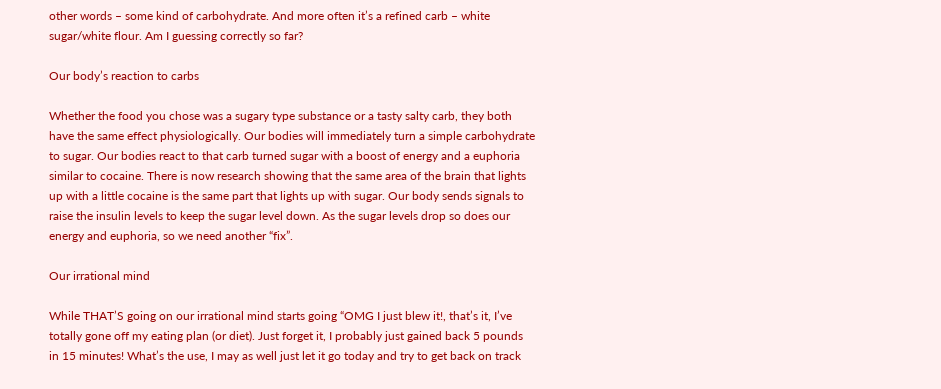other words – some kind of carbohydrate. And more often it’s a refined carb – white sugar/white flour. Am I guessing correctly so far?

Our body’s reaction to carbs

Whether the food you chose was a sugary type substance or a tasty salty carb, they both have the same effect physiologically. Our bodies will immediately turn a simple carbohydrate to sugar. Our bodies react to that carb turned sugar with a boost of energy and a euphoria similar to cocaine. There is now research showing that the same area of the brain that lights up with a little cocaine is the same part that lights up with sugar. Our body sends signals to raise the insulin levels to keep the sugar level down. As the sugar levels drop so does our energy and euphoria, so we need another “fix”.

Our irrational mind

While THAT’S going on our irrational mind starts going “OMG I just blew it!, that’s it, I’ve totally gone off my eating plan (or diet). Just forget it, I probably just gained back 5 pounds in 15 minutes! What’s the use, I may as well just let it go today and try to get back on track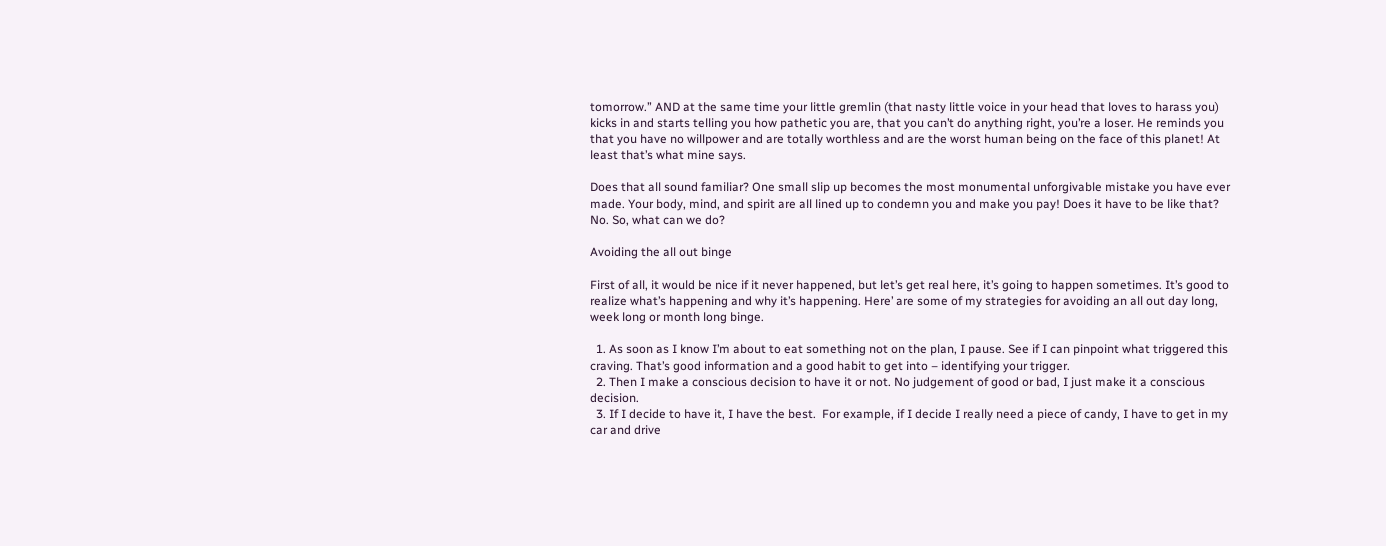tomorrow.” AND at the same time your little gremlin (that nasty little voice in your head that loves to harass you) kicks in and starts telling you how pathetic you are, that you can’t do anything right, you’re a loser. He reminds you that you have no willpower and are totally worthless and are the worst human being on the face of this planet! At least that’s what mine says.

Does that all sound familiar? One small slip up becomes the most monumental unforgivable mistake you have ever made. Your body, mind, and spirit are all lined up to condemn you and make you pay! Does it have to be like that? No. So, what can we do?

Avoiding the all out binge

First of all, it would be nice if it never happened, but let’s get real here, it’s going to happen sometimes. It’s good to realize what’s happening and why it’s happening. Here’ are some of my strategies for avoiding an all out day long, week long or month long binge.

  1. As soon as I know I’m about to eat something not on the plan, I pause. See if I can pinpoint what triggered this craving. That’s good information and a good habit to get into – identifying your trigger.
  2. Then I make a conscious decision to have it or not. No judgement of good or bad, I just make it a conscious decision.
  3. If I decide to have it, I have the best.  For example, if I decide I really need a piece of candy, I have to get in my car and drive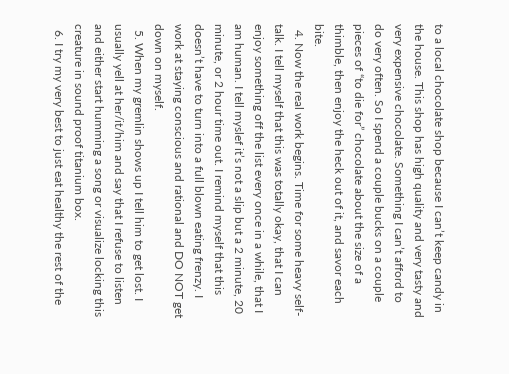to a local chocolate shop because I can’t keep candy in the house. This shop has high quality and very tasty and very expensive chocolate. Something I can’t afford to do very often. So I spend a couple bucks on a couple pieces of “to die for” chocolate about the size of a thimble, then enjoy the heck out of it, and savor each bite.
  4. Now the real work begins. Time for some heavy self-talk. I tell myself that this was totally okay, that I can enjoy something off the list every once in a while, that I am human. I tell myslef it’s not a slip but a 2 minute, 20 minute, or 2 hour time out. I remind myself that this doesn’t have to turn into a full blown eating frenzy. I work at staying conscious and rational and DO NOT get down on myself.
  5. When my gremlin shows up I tell him to get lost. I usually yell at her/it/him and say that I refuse to listen and either start humming a song or visualize locking this creature in sound proof titanium box.
  6. I try my very best to just eat healthy the rest of the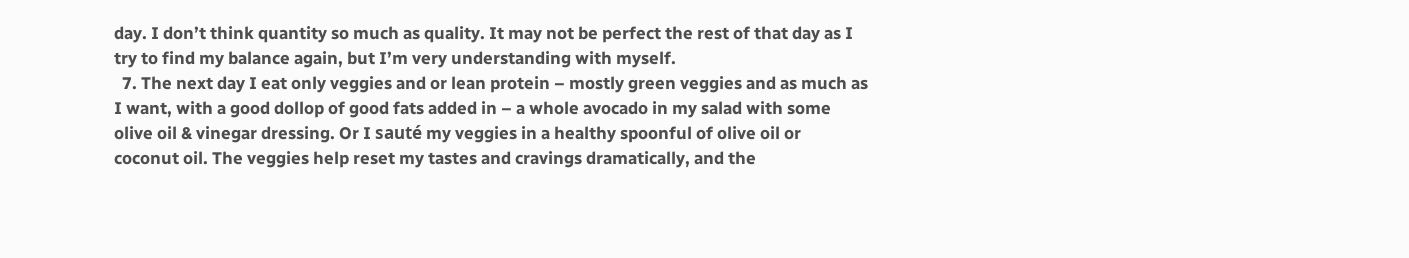day. I don’t think quantity so much as quality. It may not be perfect the rest of that day as I try to find my balance again, but I’m very understanding with myself.
  7. The next day I eat only veggies and or lean protein – mostly green veggies and as much as I want, with a good dollop of good fats added in – a whole avocado in my salad with some olive oil & vinegar dressing. Or I sauté my veggies in a healthy spoonful of olive oil or coconut oil. The veggies help reset my tastes and cravings dramatically, and the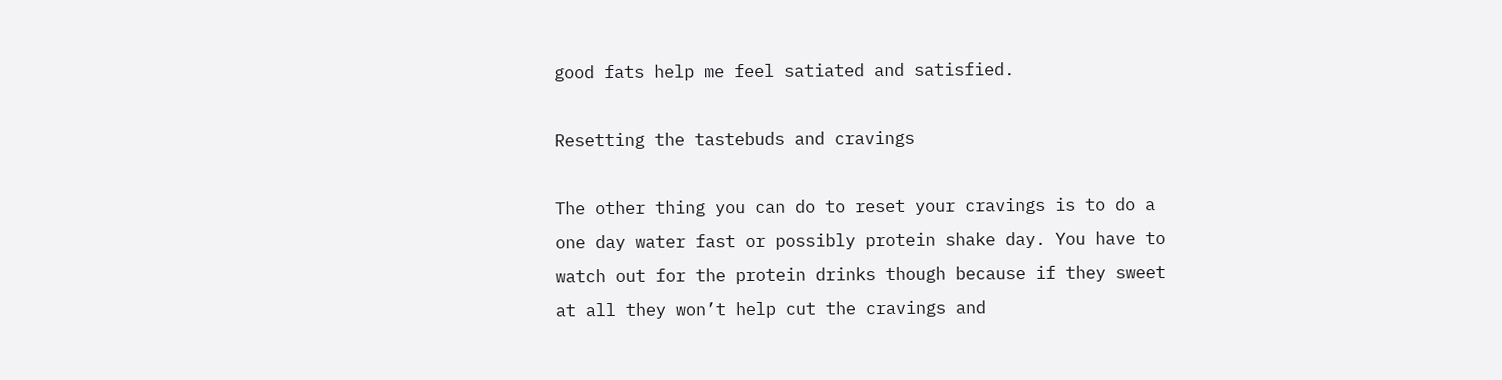good fats help me feel satiated and satisfied.

Resetting the tastebuds and cravings

The other thing you can do to reset your cravings is to do a one day water fast or possibly protein shake day. You have to watch out for the protein drinks though because if they sweet at all they won’t help cut the cravings and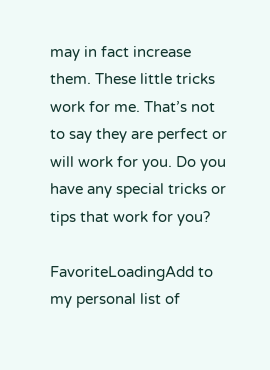may in fact increase them. These little tricks work for me. That’s not to say they are perfect or will work for you. Do you have any special tricks or tips that work for you?

FavoriteLoadingAdd to my personal list of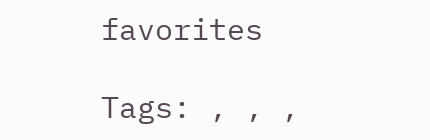favorites

Tags: , , ,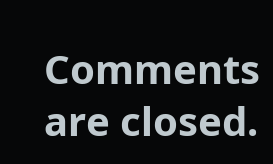Comments are closed.